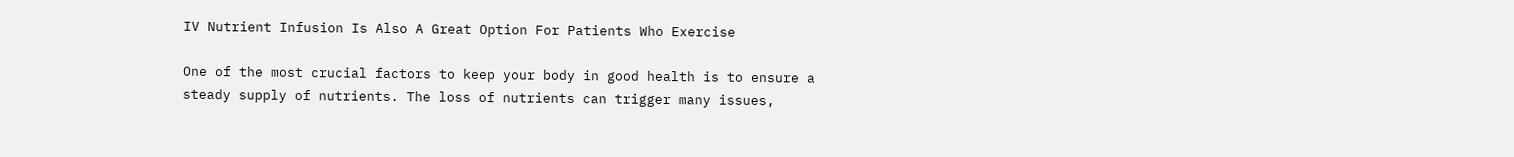IV Nutrient Infusion Is Also A Great Option For Patients Who Exercise

One of the most crucial factors to keep your body in good health is to ensure a steady supply of nutrients. The loss of nutrients can trigger many issues,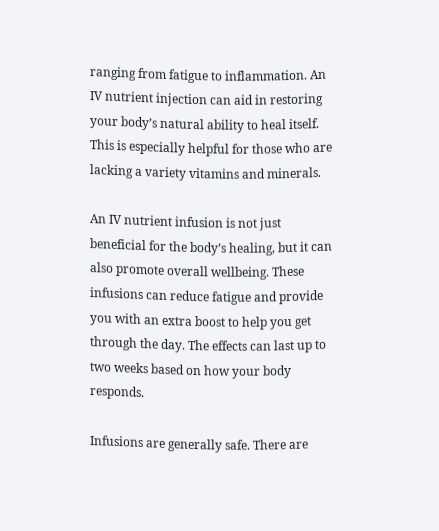ranging from fatigue to inflammation. An IV nutrient injection can aid in restoring your body’s natural ability to heal itself. This is especially helpful for those who are lacking a variety vitamins and minerals.

An IV nutrient infusion is not just beneficial for the body’s healing, but it can also promote overall wellbeing. These infusions can reduce fatigue and provide you with an extra boost to help you get through the day. The effects can last up to two weeks based on how your body responds.

Infusions are generally safe. There are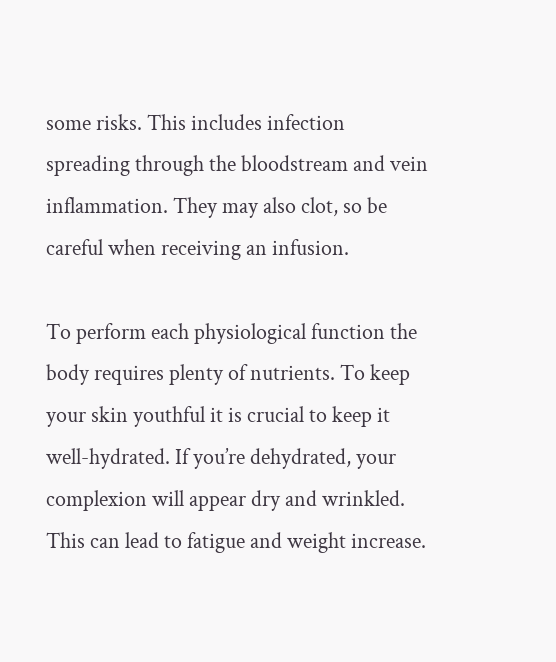some risks. This includes infection spreading through the bloodstream and vein inflammation. They may also clot, so be careful when receiving an infusion.

To perform each physiological function the body requires plenty of nutrients. To keep your skin youthful it is crucial to keep it well-hydrated. If you’re dehydrated, your complexion will appear dry and wrinkled. This can lead to fatigue and weight increase.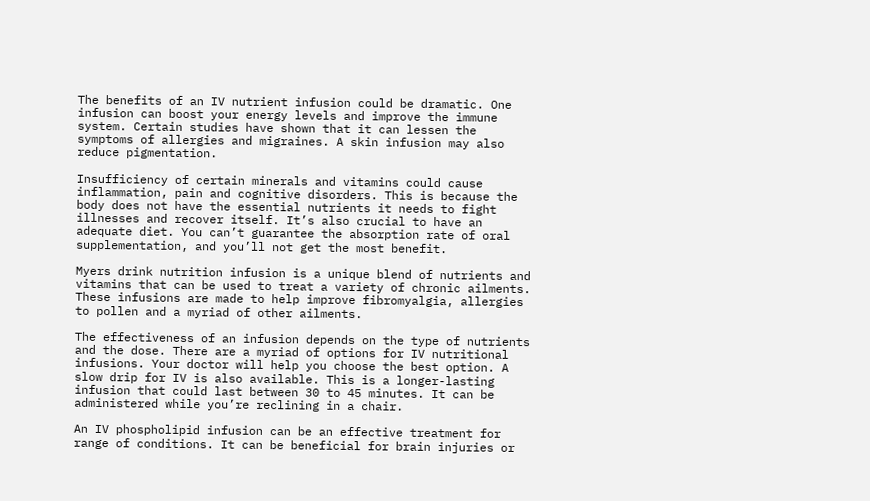The benefits of an IV nutrient infusion could be dramatic. One infusion can boost your energy levels and improve the immune system. Certain studies have shown that it can lessen the symptoms of allergies and migraines. A skin infusion may also reduce pigmentation.

Insufficiency of certain minerals and vitamins could cause inflammation, pain and cognitive disorders. This is because the body does not have the essential nutrients it needs to fight illnesses and recover itself. It’s also crucial to have an adequate diet. You can’t guarantee the absorption rate of oral supplementation, and you’ll not get the most benefit.

Myers drink nutrition infusion is a unique blend of nutrients and vitamins that can be used to treat a variety of chronic ailments. These infusions are made to help improve fibromyalgia, allergies to pollen and a myriad of other ailments.

The effectiveness of an infusion depends on the type of nutrients and the dose. There are a myriad of options for IV nutritional infusions. Your doctor will help you choose the best option. A slow drip for IV is also available. This is a longer-lasting infusion that could last between 30 to 45 minutes. It can be administered while you’re reclining in a chair.

An IV phospholipid infusion can be an effective treatment for range of conditions. It can be beneficial for brain injuries or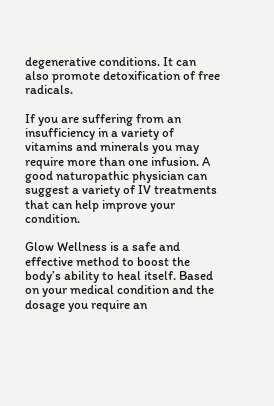degenerative conditions. It can also promote detoxification of free radicals.

If you are suffering from an insufficiency in a variety of vitamins and minerals you may require more than one infusion. A good naturopathic physician can suggest a variety of IV treatments that can help improve your condition.

Glow Wellness is a safe and effective method to boost the body’s ability to heal itself. Based on your medical condition and the dosage you require an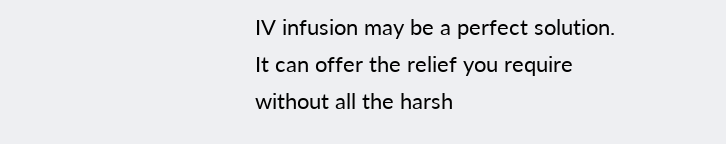IV infusion may be a perfect solution. It can offer the relief you require without all the harsh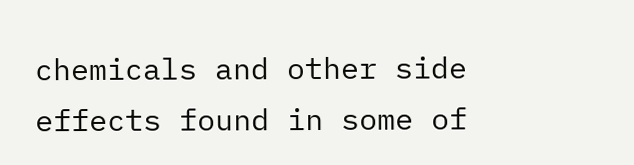chemicals and other side effects found in some of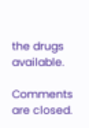the drugs available.

Comments are closed.